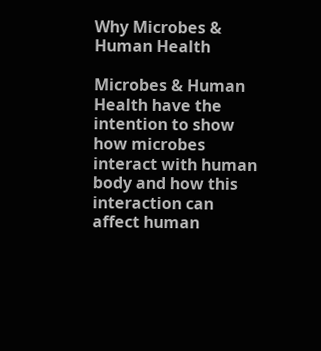Why Microbes & Human Health

Microbes & Human Health have the intention to show how microbes interact with human body and how this interaction can affect human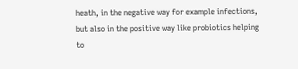heath, in the negative way for example infections, but also in the positive way like probiotics helping to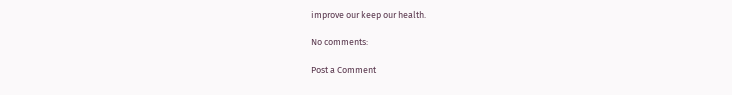improve our keep our health.

No comments:

Post a Comment